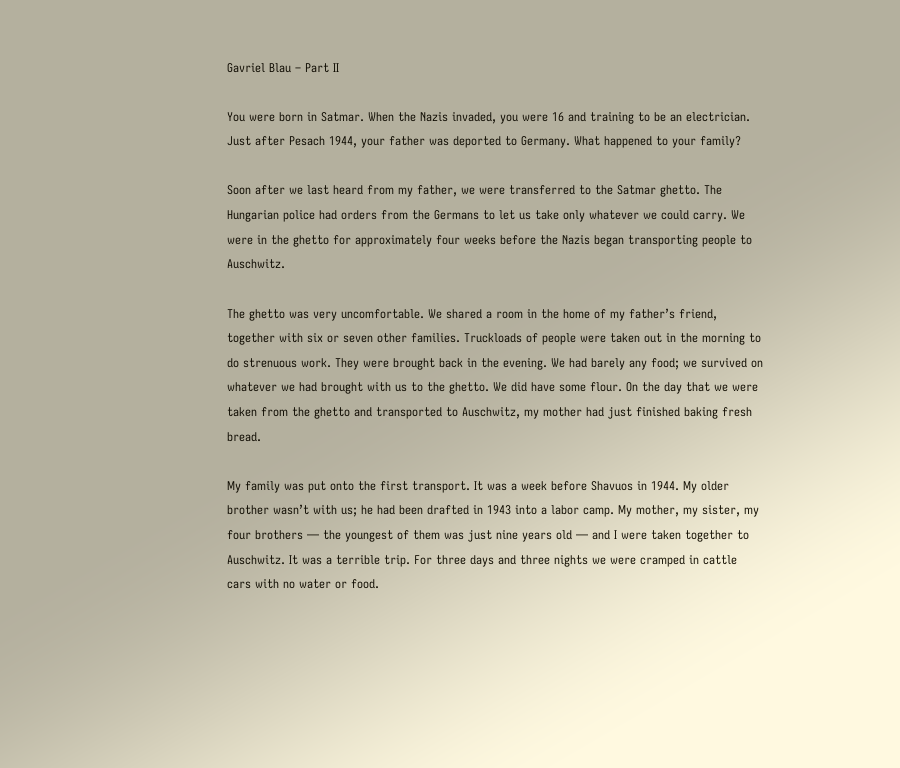Gavriel Blau – Part II

You were born in Satmar. When the Nazis invaded, you were 16 and training to be an electrician. Just after Pesach 1944, your father was deported to Germany. What happened to your family?

Soon after we last heard from my father, we were transferred to the Satmar ghetto. The Hungarian police had orders from the Germans to let us take only whatever we could carry. We were in the ghetto for approximately four weeks before the Nazis began transporting people to Auschwitz.

The ghetto was very uncomfortable. We shared a room in the home of my father’s friend, together with six or seven other families. Truckloads of people were taken out in the morning to do strenuous work. They were brought back in the evening. We had barely any food; we survived on whatever we had brought with us to the ghetto. We did have some flour. On the day that we were taken from the ghetto and transported to Auschwitz, my mother had just finished baking fresh bread.

My family was put onto the first transport. It was a week before Shavuos in 1944. My older brother wasn’t with us; he had been drafted in 1943 into a labor camp. My mother, my sister, my four brothers — the youngest of them was just nine years old — and I were taken together to Auschwitz. It was a terrible trip. For three days and three nights we were cramped in cattle cars with no water or food.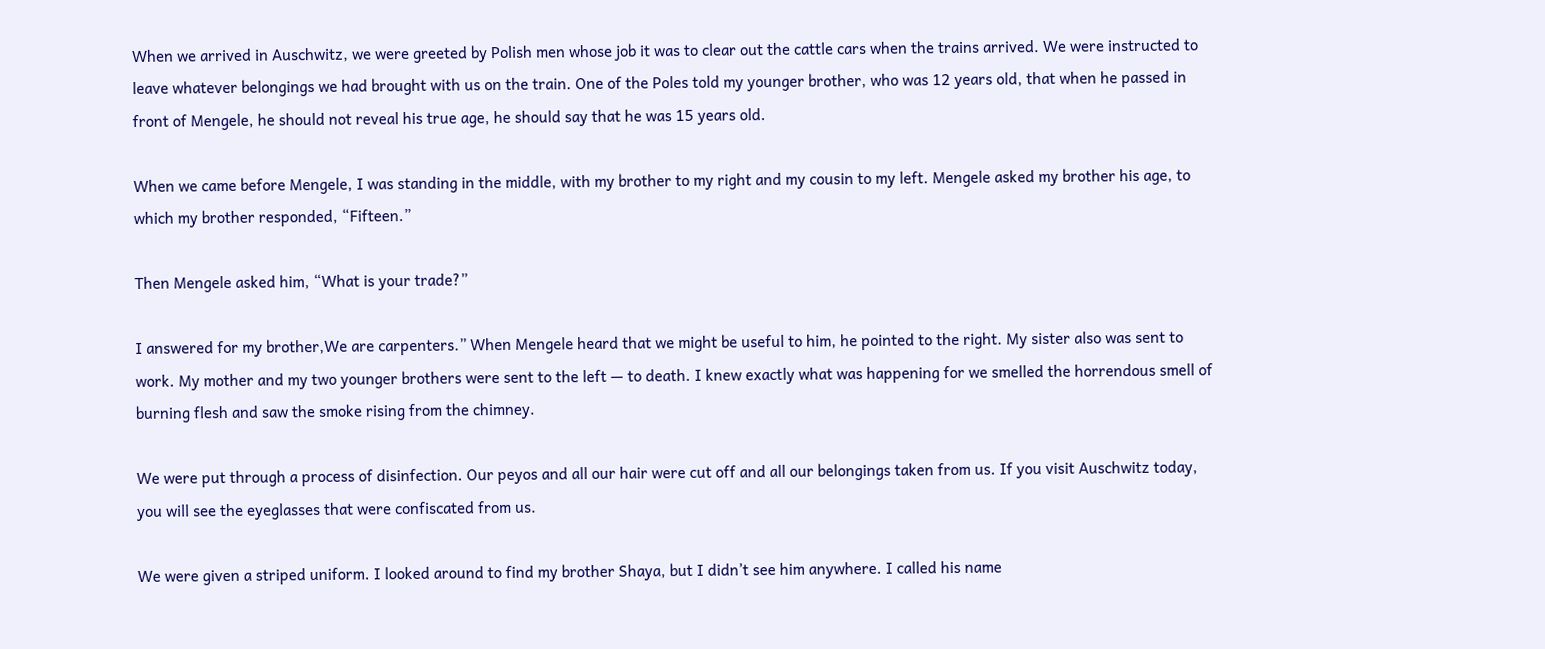When we arrived in Auschwitz, we were greeted by Polish men whose job it was to clear out the cattle cars when the trains arrived. We were instructed to leave whatever belongings we had brought with us on the train. One of the Poles told my younger brother, who was 12 years old, that when he passed in front of Mengele, he should not reveal his true age, he should say that he was 15 years old.

When we came before Mengele, I was standing in the middle, with my brother to my right and my cousin to my left. Mengele asked my brother his age, to which my brother responded, “Fifteen.”

Then Mengele asked him, “What is your trade?”

I answered for my brother,We are carpenters.” When Mengele heard that we might be useful to him, he pointed to the right. My sister also was sent to work. My mother and my two younger brothers were sent to the left — to death. I knew exactly what was happening for we smelled the horrendous smell of burning flesh and saw the smoke rising from the chimney.

We were put through a process of disinfection. Our peyos and all our hair were cut off and all our belongings taken from us. If you visit Auschwitz today, you will see the eyeglasses that were confiscated from us.

We were given a striped uniform. I looked around to find my brother Shaya, but I didn’t see him anywhere. I called his name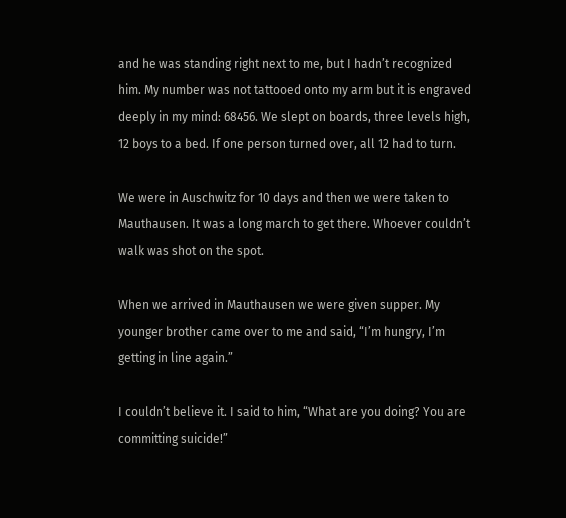and he was standing right next to me, but I hadn’t recognized him. My number was not tattooed onto my arm but it is engraved deeply in my mind: 68456. We slept on boards, three levels high, 12 boys to a bed. If one person turned over, all 12 had to turn.

We were in Auschwitz for 10 days and then we were taken to Mauthausen. It was a long march to get there. Whoever couldn’t walk was shot on the spot.

When we arrived in Mauthausen we were given supper. My younger brother came over to me and said, “I’m hungry, I’m getting in line again.”

I couldn’t believe it. I said to him, “What are you doing? You are committing suicide!”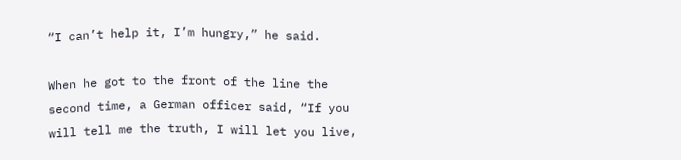“I can’t help it, I’m hungry,” he said.

When he got to the front of the line the second time, a German officer said, “If you will tell me the truth, I will let you live,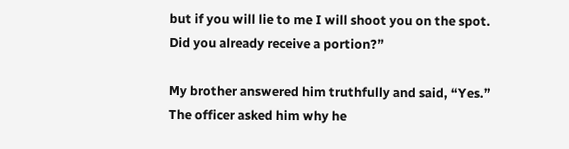but if you will lie to me I will shoot you on the spot. Did you already receive a portion?”

My brother answered him truthfully and said, “Yes.” The officer asked him why he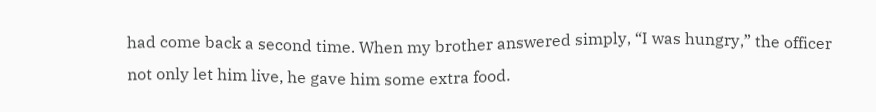had come back a second time. When my brother answered simply, “I was hungry,” the officer not only let him live, he gave him some extra food.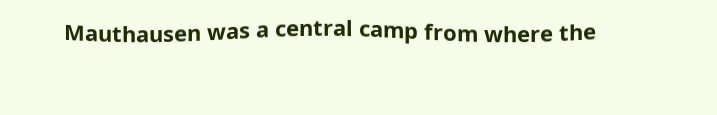Mauthausen was a central camp from where the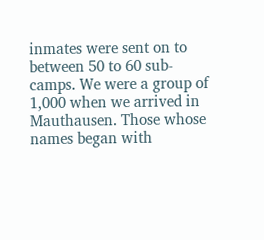inmates were sent on to between 50 to 60 sub-camps. We were a group of 1,000 when we arrived in Mauthausen. Those whose names began with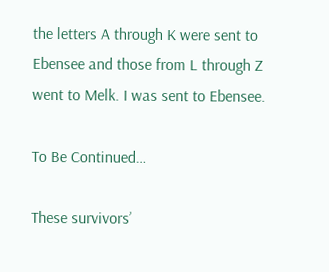the letters A through K were sent to Ebensee and those from L through Z went to Melk. I was sent to Ebensee.

To Be Continued…

These survivors’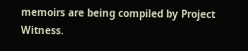memoirs are being compiled by Project Witness.